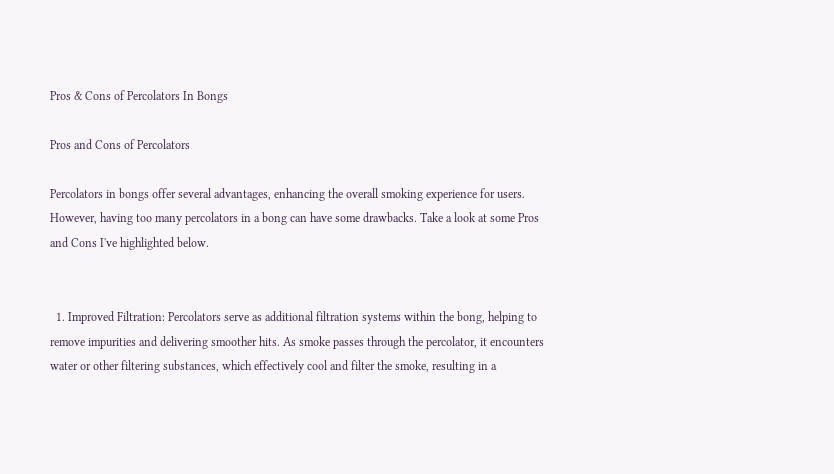Pros & Cons of Percolators In Bongs

Pros and Cons of Percolators

Percolators in bongs offer several advantages, enhancing the overall smoking experience for users. However, having too many percolators in a bong can have some drawbacks. Take a look at some Pros and Cons I've highlighted below.


  1. Improved Filtration: Percolators serve as additional filtration systems within the bong, helping to remove impurities and delivering smoother hits. As smoke passes through the percolator, it encounters water or other filtering substances, which effectively cool and filter the smoke, resulting in a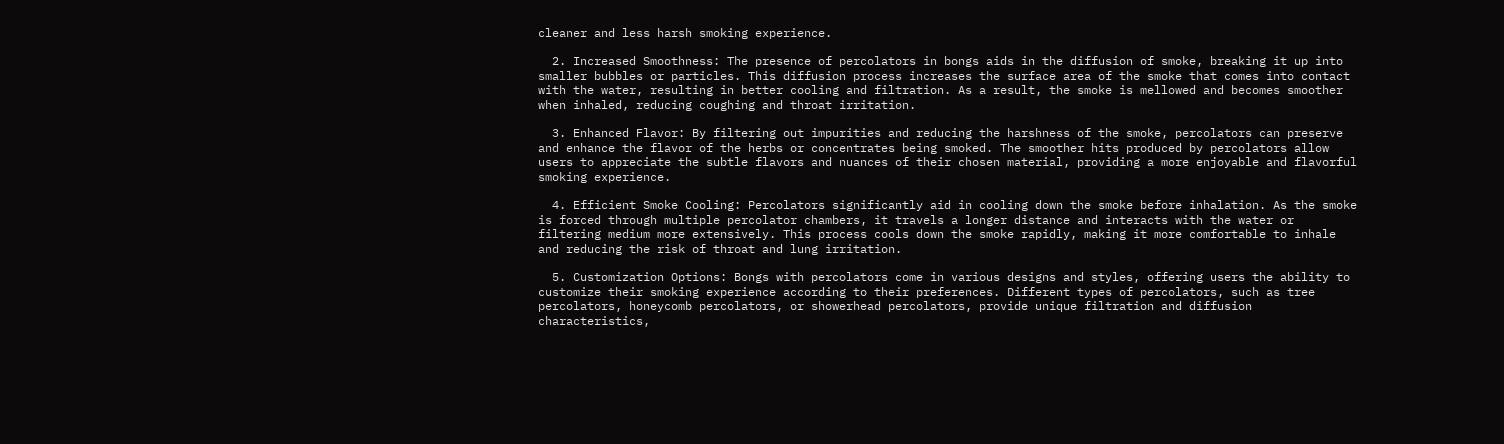cleaner and less harsh smoking experience.

  2. Increased Smoothness: The presence of percolators in bongs aids in the diffusion of smoke, breaking it up into smaller bubbles or particles. This diffusion process increases the surface area of the smoke that comes into contact with the water, resulting in better cooling and filtration. As a result, the smoke is mellowed and becomes smoother when inhaled, reducing coughing and throat irritation.

  3. Enhanced Flavor: By filtering out impurities and reducing the harshness of the smoke, percolators can preserve and enhance the flavor of the herbs or concentrates being smoked. The smoother hits produced by percolators allow users to appreciate the subtle flavors and nuances of their chosen material, providing a more enjoyable and flavorful smoking experience.

  4. Efficient Smoke Cooling: Percolators significantly aid in cooling down the smoke before inhalation. As the smoke is forced through multiple percolator chambers, it travels a longer distance and interacts with the water or filtering medium more extensively. This process cools down the smoke rapidly, making it more comfortable to inhale and reducing the risk of throat and lung irritation.

  5. Customization Options: Bongs with percolators come in various designs and styles, offering users the ability to customize their smoking experience according to their preferences. Different types of percolators, such as tree percolators, honeycomb percolators, or showerhead percolators, provide unique filtration and diffusion characteristics,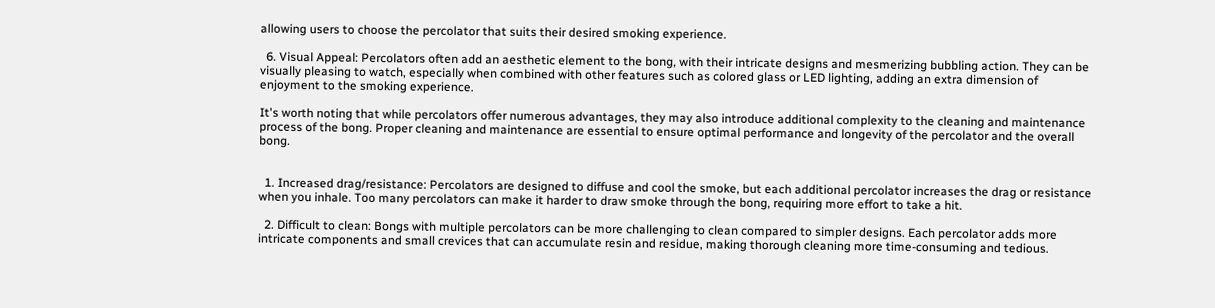allowing users to choose the percolator that suits their desired smoking experience.

  6. Visual Appeal: Percolators often add an aesthetic element to the bong, with their intricate designs and mesmerizing bubbling action. They can be visually pleasing to watch, especially when combined with other features such as colored glass or LED lighting, adding an extra dimension of enjoyment to the smoking experience.

It's worth noting that while percolators offer numerous advantages, they may also introduce additional complexity to the cleaning and maintenance process of the bong. Proper cleaning and maintenance are essential to ensure optimal performance and longevity of the percolator and the overall bong.


  1. Increased drag/resistance: Percolators are designed to diffuse and cool the smoke, but each additional percolator increases the drag or resistance when you inhale. Too many percolators can make it harder to draw smoke through the bong, requiring more effort to take a hit.

  2. Difficult to clean: Bongs with multiple percolators can be more challenging to clean compared to simpler designs. Each percolator adds more intricate components and small crevices that can accumulate resin and residue, making thorough cleaning more time-consuming and tedious.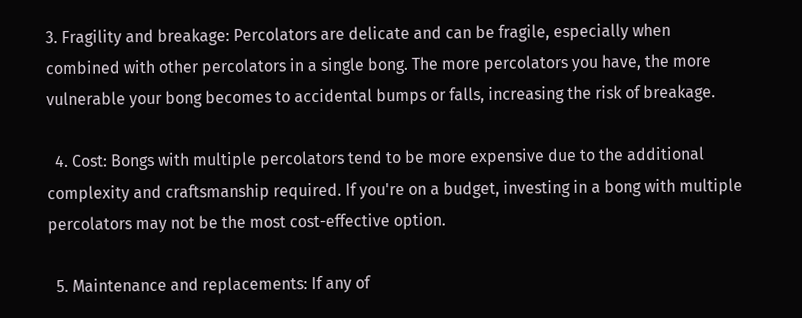3. Fragility and breakage: Percolators are delicate and can be fragile, especially when combined with other percolators in a single bong. The more percolators you have, the more vulnerable your bong becomes to accidental bumps or falls, increasing the risk of breakage.

  4. Cost: Bongs with multiple percolators tend to be more expensive due to the additional complexity and craftsmanship required. If you're on a budget, investing in a bong with multiple percolators may not be the most cost-effective option.

  5. Maintenance and replacements: If any of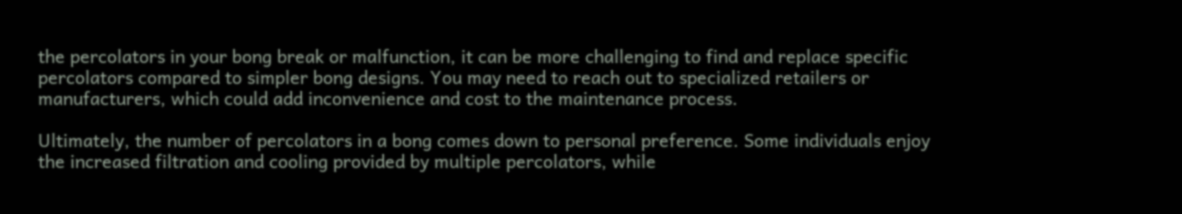the percolators in your bong break or malfunction, it can be more challenging to find and replace specific percolators compared to simpler bong designs. You may need to reach out to specialized retailers or manufacturers, which could add inconvenience and cost to the maintenance process.

Ultimately, the number of percolators in a bong comes down to personal preference. Some individuals enjoy the increased filtration and cooling provided by multiple percolators, while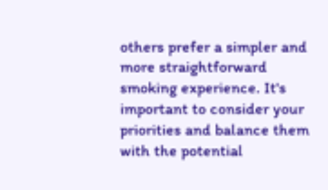others prefer a simpler and more straightforward smoking experience. It's important to consider your priorities and balance them with the potential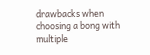drawbacks when choosing a bong with multiple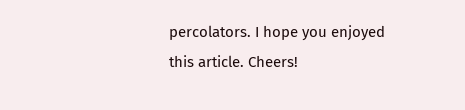percolators. I hope you enjoyed this article. Cheers!